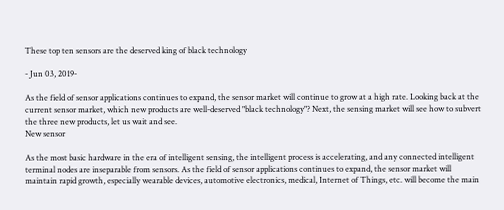These top ten sensors are the deserved king of black technology

- Jun 03, 2019-

As the field of sensor applications continues to expand, the sensor market will continue to grow at a high rate. Looking back at the current sensor market, which new products are well-deserved "black technology"? Next, the sensing market will see how to subvert the three new products, let us wait and see.
New sensor

As the most basic hardware in the era of intelligent sensing, the intelligent process is accelerating, and any connected intelligent terminal nodes are inseparable from sensors. As the field of sensor applications continues to expand, the sensor market will maintain rapid growth, especially wearable devices, automotive electronics, medical, Internet of Things, etc. will become the main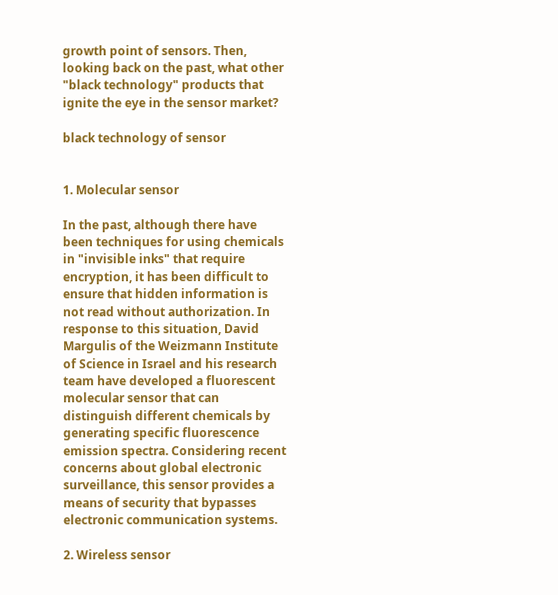growth point of sensors. Then, looking back on the past, what other "black technology" products that ignite the eye in the sensor market?

black technology of sensor


1. Molecular sensor

In the past, although there have been techniques for using chemicals in "invisible inks" that require encryption, it has been difficult to ensure that hidden information is not read without authorization. In response to this situation, David Margulis of the Weizmann Institute of Science in Israel and his research team have developed a fluorescent molecular sensor that can distinguish different chemicals by generating specific fluorescence emission spectra. Considering recent concerns about global electronic surveillance, this sensor provides a means of security that bypasses electronic communication systems.

2. Wireless sensor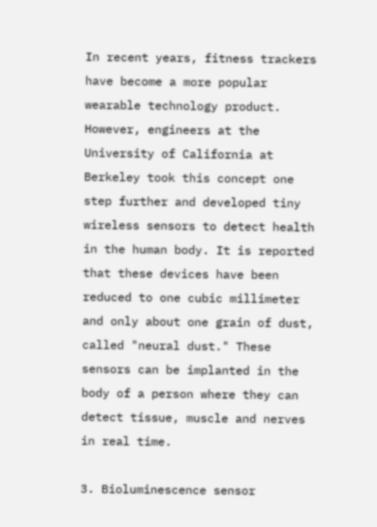In recent years, fitness trackers have become a more popular wearable technology product. However, engineers at the University of California at Berkeley took this concept one step further and developed tiny wireless sensors to detect health in the human body. It is reported that these devices have been reduced to one cubic millimeter and only about one grain of dust, called "neural dust." These sensors can be implanted in the body of a person where they can detect tissue, muscle and nerves in real time.

3. Bioluminescence sensor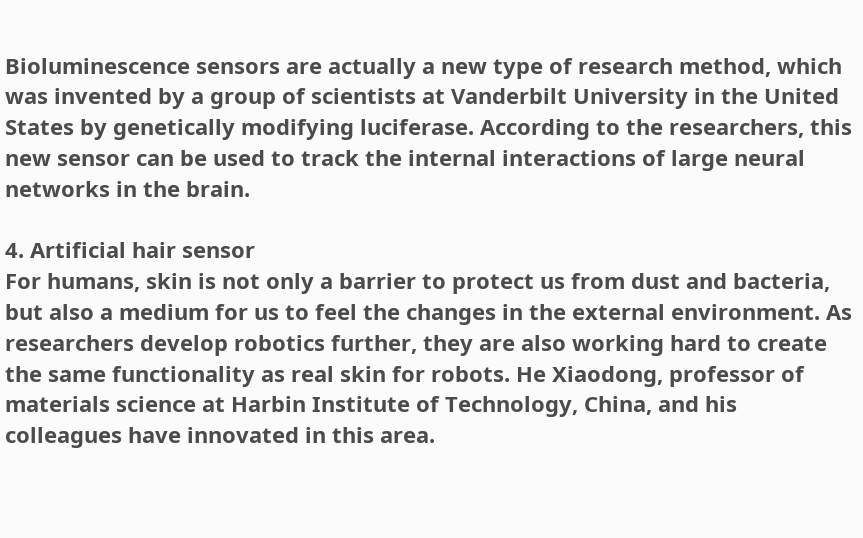Bioluminescence sensors are actually a new type of research method, which was invented by a group of scientists at Vanderbilt University in the United States by genetically modifying luciferase. According to the researchers, this new sensor can be used to track the internal interactions of large neural networks in the brain.

4. Artificial hair sensor
For humans, skin is not only a barrier to protect us from dust and bacteria, but also a medium for us to feel the changes in the external environment. As researchers develop robotics further, they are also working hard to create the same functionality as real skin for robots. He Xiaodong, professor of materials science at Harbin Institute of Technology, China, and his colleagues have innovated in this area.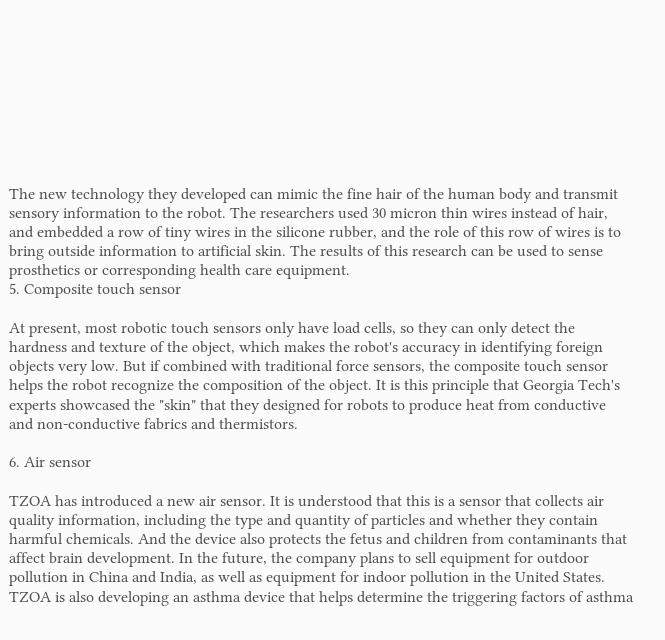The new technology they developed can mimic the fine hair of the human body and transmit sensory information to the robot. The researchers used 30 micron thin wires instead of hair, and embedded a row of tiny wires in the silicone rubber, and the role of this row of wires is to bring outside information to artificial skin. The results of this research can be used to sense prosthetics or corresponding health care equipment.
5. Composite touch sensor

At present, most robotic touch sensors only have load cells, so they can only detect the hardness and texture of the object, which makes the robot's accuracy in identifying foreign objects very low. But if combined with traditional force sensors, the composite touch sensor helps the robot recognize the composition of the object. It is this principle that Georgia Tech's experts showcased the "skin" that they designed for robots to produce heat from conductive and non-conductive fabrics and thermistors.

6. Air sensor

TZOA has introduced a new air sensor. It is understood that this is a sensor that collects air quality information, including the type and quantity of particles and whether they contain harmful chemicals. And the device also protects the fetus and children from contaminants that affect brain development. In the future, the company plans to sell equipment for outdoor pollution in China and India, as well as equipment for indoor pollution in the United States. TZOA is also developing an asthma device that helps determine the triggering factors of asthma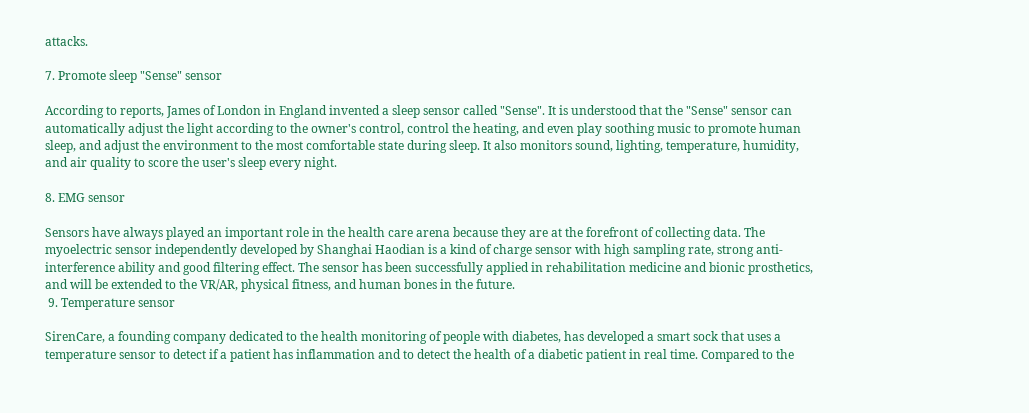attacks.

7. Promote sleep "Sense" sensor

According to reports, James of London in England invented a sleep sensor called "Sense". It is understood that the "Sense" sensor can automatically adjust the light according to the owner's control, control the heating, and even play soothing music to promote human sleep, and adjust the environment to the most comfortable state during sleep. It also monitors sound, lighting, temperature, humidity, and air quality to score the user's sleep every night.

8. EMG sensor

Sensors have always played an important role in the health care arena because they are at the forefront of collecting data. The myoelectric sensor independently developed by Shanghai Haodian is a kind of charge sensor with high sampling rate, strong anti-interference ability and good filtering effect. The sensor has been successfully applied in rehabilitation medicine and bionic prosthetics, and will be extended to the VR/AR, physical fitness, and human bones in the future.
 9. Temperature sensor

SirenCare, a founding company dedicated to the health monitoring of people with diabetes, has developed a smart sock that uses a temperature sensor to detect if a patient has inflammation and to detect the health of a diabetic patient in real time. Compared to the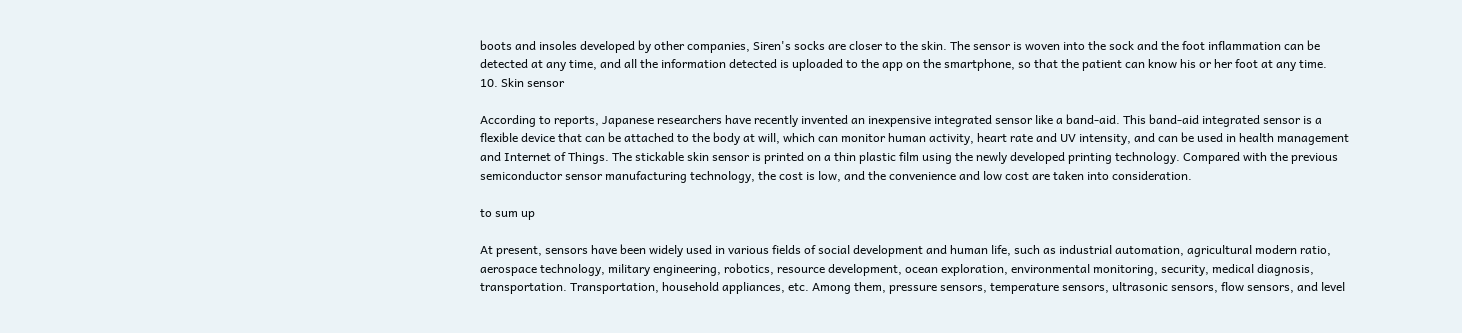boots and insoles developed by other companies, Siren's socks are closer to the skin. The sensor is woven into the sock and the foot inflammation can be detected at any time, and all the information detected is uploaded to the app on the smartphone, so that the patient can know his or her foot at any time.
10. Skin sensor

According to reports, Japanese researchers have recently invented an inexpensive integrated sensor like a band-aid. This band-aid integrated sensor is a flexible device that can be attached to the body at will, which can monitor human activity, heart rate and UV intensity, and can be used in health management and Internet of Things. The stickable skin sensor is printed on a thin plastic film using the newly developed printing technology. Compared with the previous semiconductor sensor manufacturing technology, the cost is low, and the convenience and low cost are taken into consideration.

to sum up

At present, sensors have been widely used in various fields of social development and human life, such as industrial automation, agricultural modern ratio, aerospace technology, military engineering, robotics, resource development, ocean exploration, environmental monitoring, security, medical diagnosis, transportation. Transportation, household appliances, etc. Among them, pressure sensors, temperature sensors, ultrasonic sensors, flow sensors, and level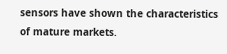sensors have shown the characteristics of mature markets.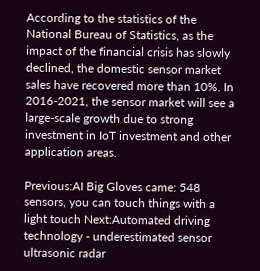According to the statistics of the National Bureau of Statistics, as the impact of the financial crisis has slowly declined, the domestic sensor market sales have recovered more than 10%. In 2016-2021, the sensor market will see a large-scale growth due to strong investment in IoT investment and other application areas.

Previous:AI Big Gloves came: 548 sensors, you can touch things with a light touch Next:Automated driving technology - underestimated sensor ultrasonic radar